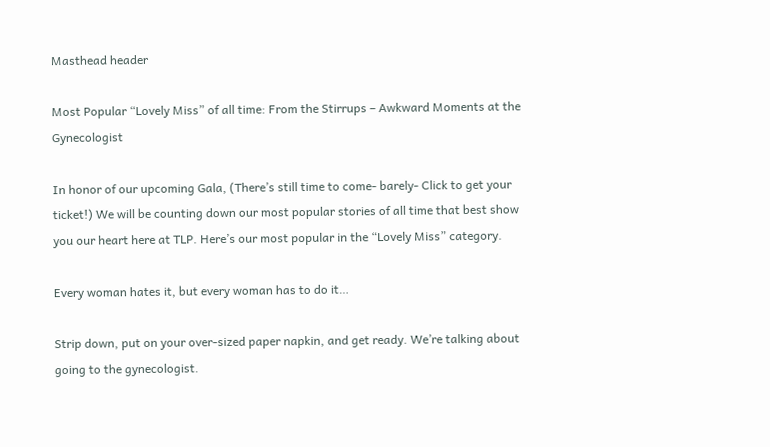Masthead header

Most Popular “Lovely Miss” of all time: From the Stirrups – Awkward Moments at the Gynecologist

In honor of our upcoming Gala, (There’s still time to come- barely- Click to get your ticket!) We will be counting down our most popular stories of all time that best show you our heart here at TLP. Here’s our most popular in the “Lovely Miss” category.

Every woman hates it, but every woman has to do it…

Strip down, put on your over-sized paper napkin, and get ready. We’re talking about going to the gynecologist.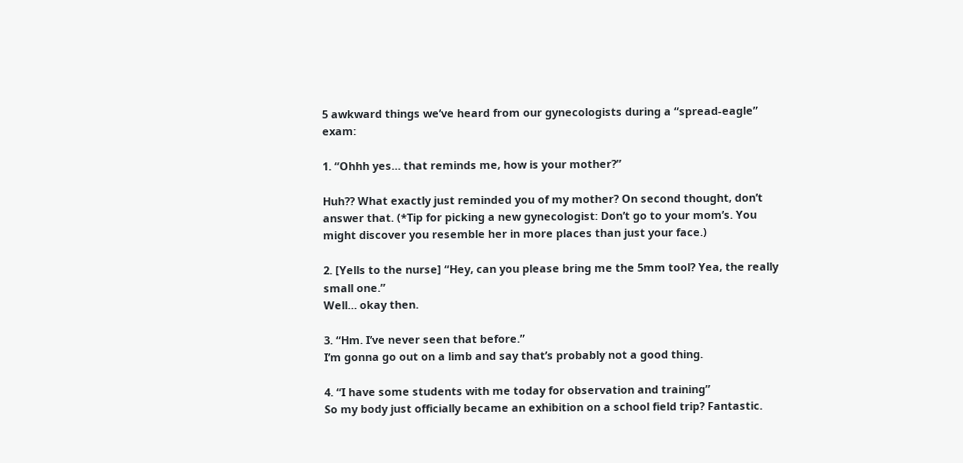5 awkward things we’ve heard from our gynecologists during a “spread-eagle” exam:

1. “Ohhh yes… that reminds me, how is your mother?”

Huh?? What exactly just reminded you of my mother? On second thought, don’t answer that. (*Tip for picking a new gynecologist: Don’t go to your mom’s. You might discover you resemble her in more places than just your face.)

2. [Yells to the nurse] “Hey, can you please bring me the 5mm tool? Yea, the really small one.”
Well… okay then.

3. “Hm. I’ve never seen that before.”
I’m gonna go out on a limb and say that’s probably not a good thing.

4. “I have some students with me today for observation and training”
So my body just officially became an exhibition on a school field trip? Fantastic.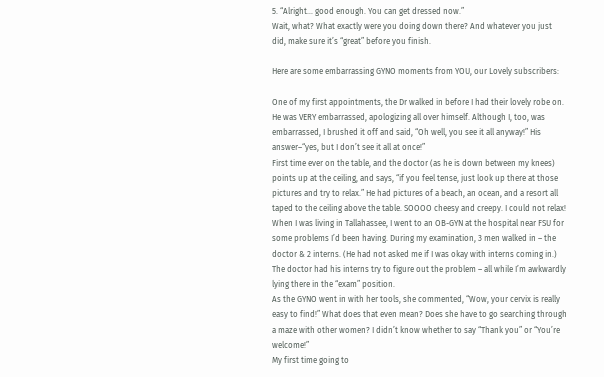5. “Alright… good enough. You can get dressed now.”
Wait, what? What exactly were you doing down there? And whatever you just did, make sure it’s “great” before you finish.

Here are some embarrassing GYNO moments from YOU, our Lovely subscribers:

One of my first appointments, the Dr walked in before I had their lovely robe on. He was VERY embarrassed, apologizing all over himself. Although I, too, was embarrassed, I brushed it off and said, “Oh well, you see it all anyway!” His answer–“yes, but I don’t see it all at once!”
First time ever on the table, and the doctor (as he is down between my knees) points up at the ceiling, and says, “if you feel tense, just look up there at those pictures and try to relax.” He had pictures of a beach, an ocean, and a resort all taped to the ceiling above the table. SOOOO cheesy and creepy. I could not relax!
When I was living in Tallahassee, I went to an OB-GYN at the hospital near FSU for some problems I’d been having. During my examination, 3 men walked in – the doctor & 2 interns. (He had not asked me if I was okay with interns coming in.) The doctor had his interns try to figure out the problem – all while I’m awkwardly lying there in the “exam” position.
As the GYNO went in with her tools, she commented, “Wow, your cervix is really easy to find!” What does that even mean? Does she have to go searching through a maze with other women? I didn’t know whether to say “Thank you” or “You’re welcome!”
My first time going to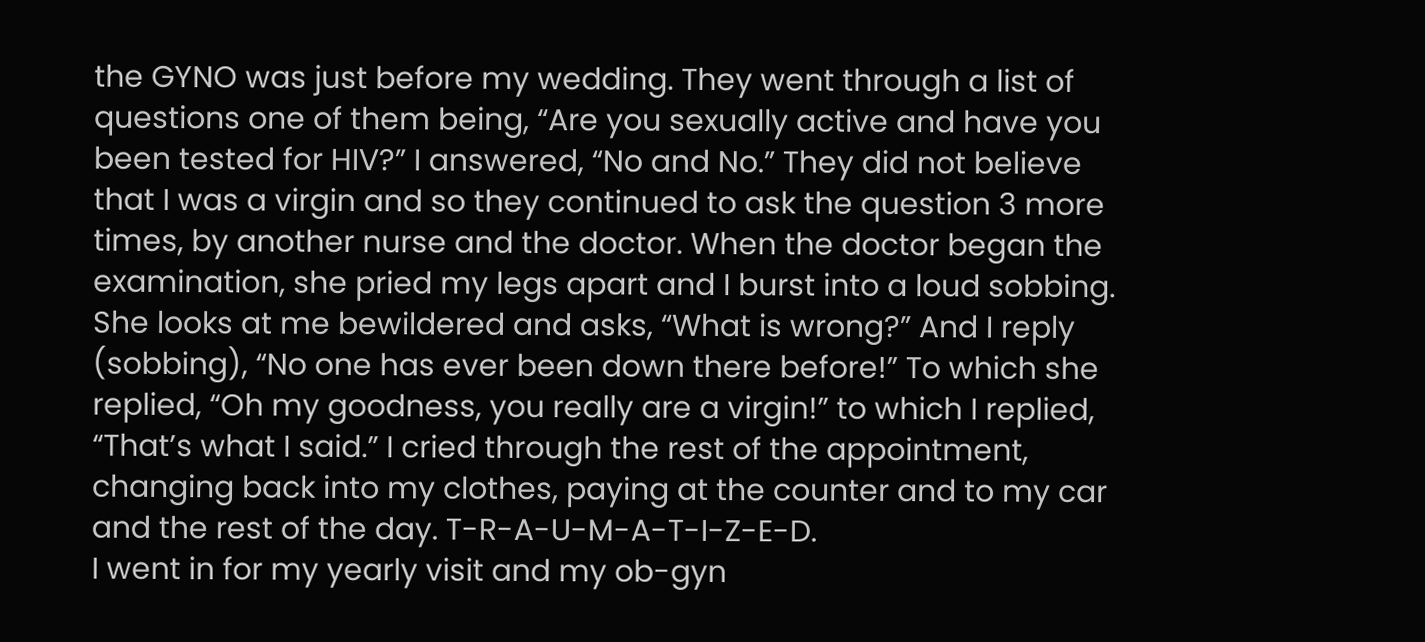the GYNO was just before my wedding. They went through a list of questions one of them being, “Are you sexually active and have you been tested for HIV?” I answered, “No and No.” They did not believe that I was a virgin and so they continued to ask the question 3 more times, by another nurse and the doctor. When the doctor began the examination, she pried my legs apart and I burst into a loud sobbing. She looks at me bewildered and asks, “What is wrong?” And I reply (sobbing), “No one has ever been down there before!” To which she replied, “Oh my goodness, you really are a virgin!” to which I replied, “That’s what I said.” I cried through the rest of the appointment, changing back into my clothes, paying at the counter and to my car and the rest of the day. T-R-A-U-M-A-T-I-Z-E-D.
I went in for my yearly visit and my ob-gyn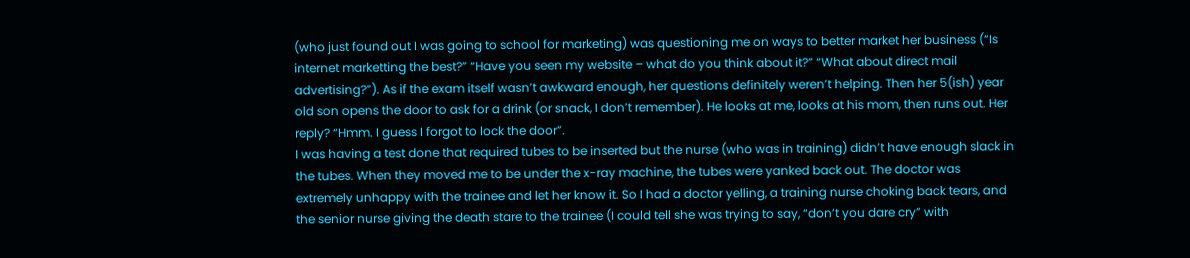(who just found out I was going to school for marketing) was questioning me on ways to better market her business (“Is internet marketting the best?” “Have you seen my website – what do you think about it?” “What about direct mail advertising?”). As if the exam itself wasn’t awkward enough, her questions definitely weren’t helping. Then her 5(ish) year old son opens the door to ask for a drink (or snack, I don’t remember). He looks at me, looks at his mom, then runs out. Her reply? “Hmm. I guess I forgot to lock the door”.
I was having a test done that required tubes to be inserted but the nurse (who was in training) didn’t have enough slack in the tubes. When they moved me to be under the x-ray machine, the tubes were yanked back out. The doctor was extremely unhappy with the trainee and let her know it. So I had a doctor yelling, a training nurse choking back tears, and the senior nurse giving the death stare to the trainee (I could tell she was trying to say, “don’t you dare cry” with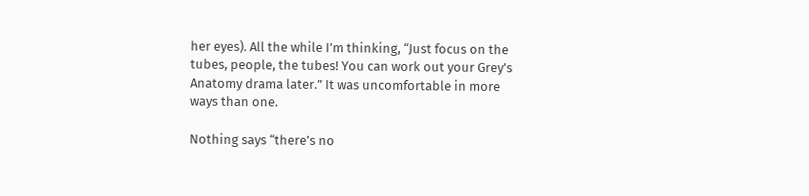her eyes). All the while I’m thinking, “Just focus on the tubes, people, the tubes! You can work out your Grey’s Anatomy drama later.” It was uncomfortable in more ways than one.

Nothing says “there’s no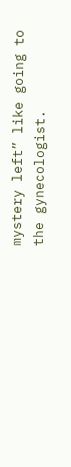mystery left” like going to the gynecologist.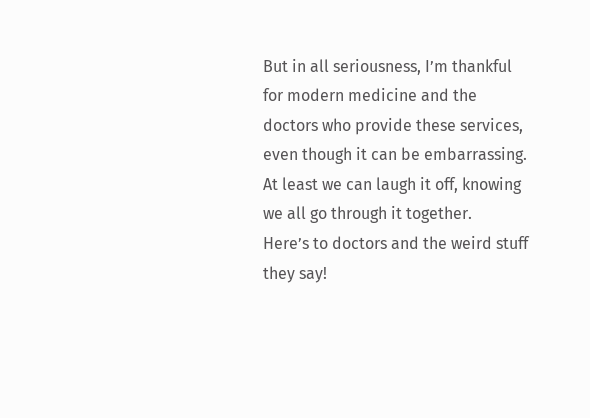But in all seriousness, I’m thankful for modern medicine and the doctors who provide these services, even though it can be embarrassing. At least we can laugh it off, knowing we all go through it together.
Here’s to doctors and the weird stuff they say!